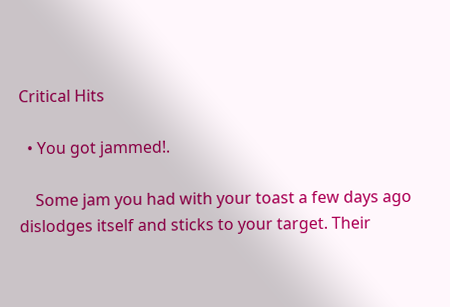Critical Hits

  • You got jammed!.

    Some jam you had with your toast a few days ago dislodges itself and sticks to your target. Their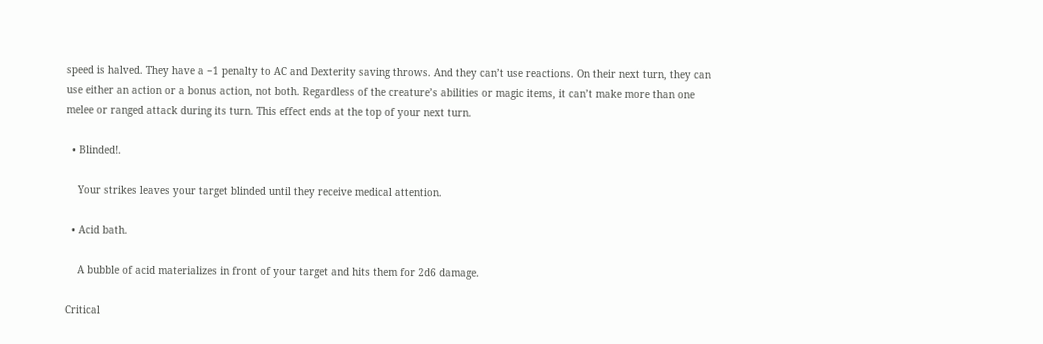speed is halved. They have a −1 penalty to AC and Dexterity saving throws. And they can’t use reactions. On their next turn, they can use either an action or a bonus action, not both. Regardless of the creature’s abilities or magic items, it can’t make more than one melee or ranged attack during its turn. This effect ends at the top of your next turn.

  • Blinded!.

    Your strikes leaves your target blinded until they receive medical attention.

  • Acid bath.

    A bubble of acid materializes in front of your target and hits them for 2d6 damage.

Critical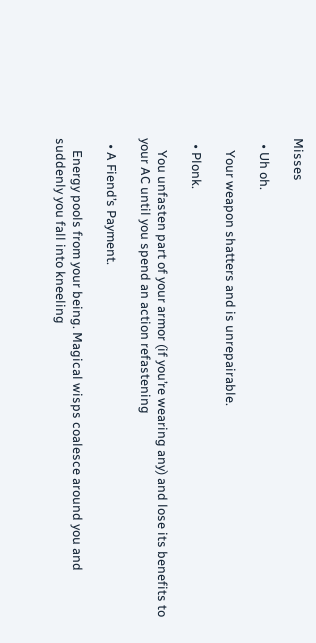Misses

  • Uh oh.

    Your weapon shatters and is unrepairable.

  • Plonk.

    You unfasten part of your armor (if you’re wearing any) and lose its benefits to your AC until you spend an action refastening

  • A Fiend’s Payment.

    Energy pools from your being. Magical wisps coalesce around you and suddenly you fall into kneeling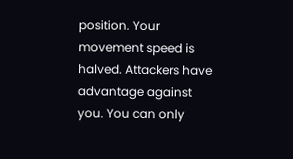position. Your movement speed is halved. Attackers have advantage against you. You can only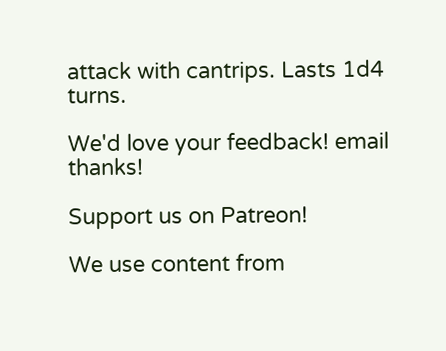attack with cantrips. Lasts 1d4 turns.

We'd love your feedback! email thanks!

Support us on Patreon!

We use content from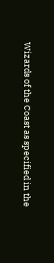Wizards of the Coast as specified in the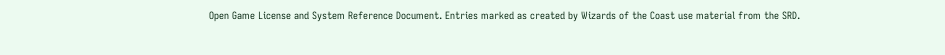Open Game License and System Reference Document. Entries marked as created by Wizards of the Coast use material from the SRD.